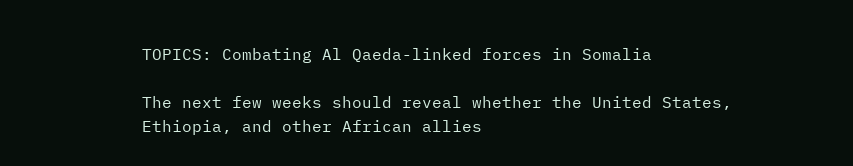TOPICS: Combating Al Qaeda-linked forces in Somalia

The next few weeks should reveal whether the United States, Ethiopia, and other African allies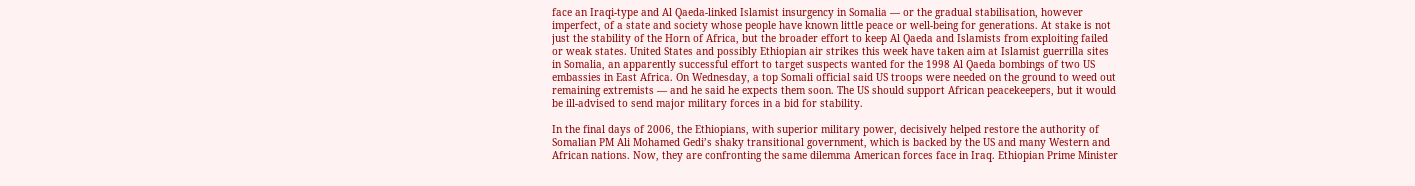face an Iraqi-type and Al Qaeda-linked Islamist insurgency in Somalia — or the gradual stabilisation, however imperfect, of a state and society whose people have known little peace or well-being for generations. At stake is not just the stability of the Horn of Africa, but the broader effort to keep Al Qaeda and Islamists from exploiting failed or weak states. United States and possibly Ethiopian air strikes this week have taken aim at Islamist guerrilla sites in Somalia, an apparently successful effort to target suspects wanted for the 1998 Al Qaeda bombings of two US embassies in East Africa. On Wednesday, a top Somali official said US troops were needed on the ground to weed out remaining extremists — and he said he expects them soon. The US should support African peacekeepers, but it would be ill-advised to send major military forces in a bid for stability.

In the final days of 2006, the Ethiopians, with superior military power, decisively helped restore the authority of Somalian PM Ali Mohamed Gedi’s shaky transitional government, which is backed by the US and many Western and African nations. Now, they are confronting the same dilemma American forces face in Iraq. Ethiopian Prime Minister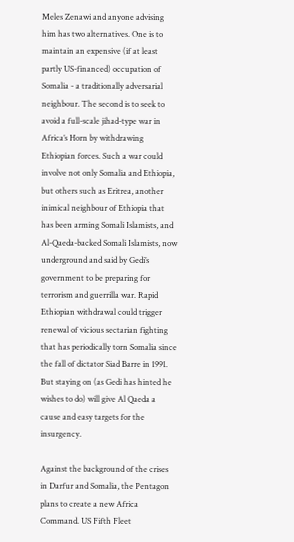Meles Zenawi and anyone advising him has two alternatives. One is to maintain an expensive (if at least partly US-financed) occupation of Somalia - a traditionally adversarial neighbour. The second is to seek to avoid a full-scale jihad-type war in Africa’s Horn by withdrawing Ethiopian forces. Such a war could involve not only Somalia and Ethiopia, but others such as Eritrea, another inimical neighbour of Ethiopia that has been arming Somali Islamists, and Al-Qaeda-backed Somali Islamists, now underground and said by Gedi’s government to be preparing for terrorism and guerrilla war. Rapid Ethiopian withdrawal could trigger renewal of vicious sectarian fighting that has periodically torn Somalia since the fall of dictator Siad Barre in 1991. But staying on (as Gedi has hinted he wishes to do) will give Al Qaeda a cause and easy targets for the insurgency.

Against the background of the crises in Darfur and Somalia, the Pentagon plans to create a new Africa Command. US Fifth Fleet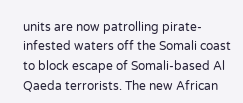units are now patrolling pirate-infested waters off the Somali coast to block escape of Somali-based Al Qaeda terrorists. The new African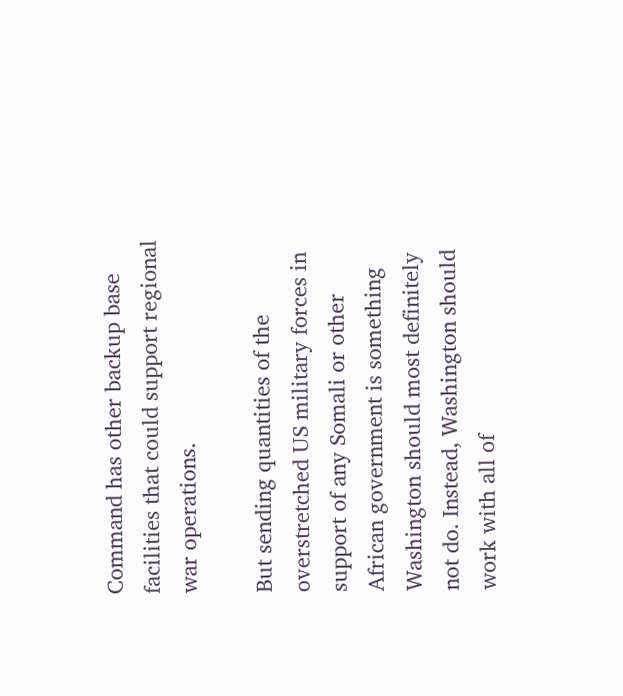Command has other backup base facilities that could support regional war operations.

But sending quantities of the overstretched US military forces in support of any Somali or other African government is something Washington should most definitely not do. Instead, Washington should work with all of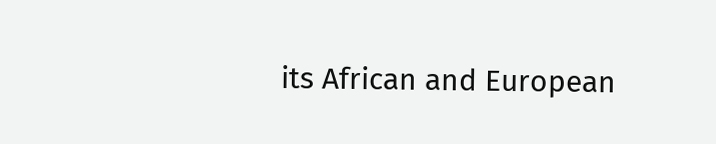its African and European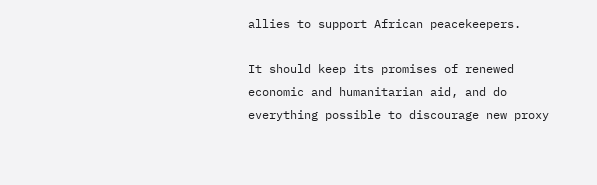allies to support African peacekeepers.

It should keep its promises of renewed economic and humanitarian aid, and do everything possible to discourage new proxy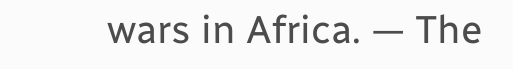wars in Africa. — The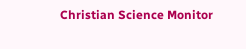Christian Science Monitor